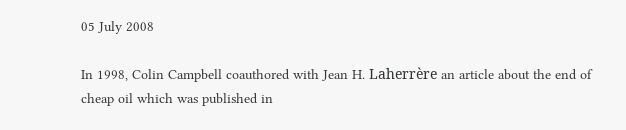05 July 2008

In 1998, Colin Campbell coauthored with Jean H. Laherrère an article about the end of cheap oil which was published in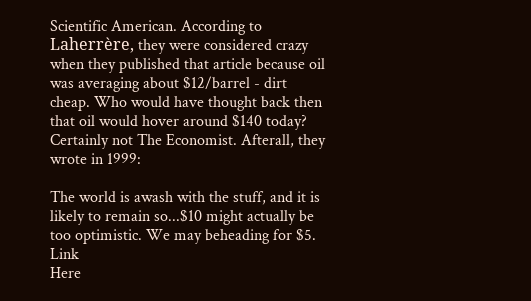Scientific American. According to Laherrère, they were considered crazy when they published that article because oil was averaging about $12/barrel - dirt cheap. Who would have thought back then that oil would hover around $140 today? Certainly not The Economist. Afterall, they wrote in 1999:

The world is awash with the stuff, and it is likely to remain so...$10 might actually be too optimistic. We may beheading for $5. Link
Here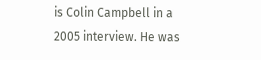is Colin Campbell in a 2005 interview. He was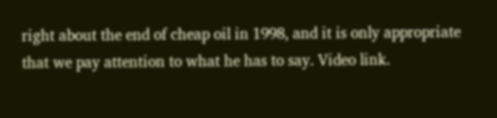right about the end of cheap oil in 1998, and it is only appropriate that we pay attention to what he has to say. Video link.